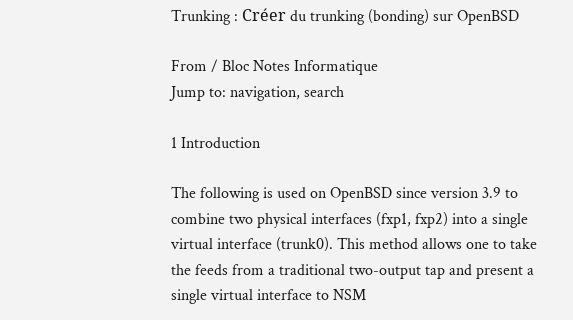Trunking : Créer du trunking (bonding) sur OpenBSD

From / Bloc Notes Informatique
Jump to: navigation, search

1 Introduction

The following is used on OpenBSD since version 3.9 to combine two physical interfaces (fxp1, fxp2) into a single virtual interface (trunk0). This method allows one to take the feeds from a traditional two-output tap and present a single virtual interface to NSM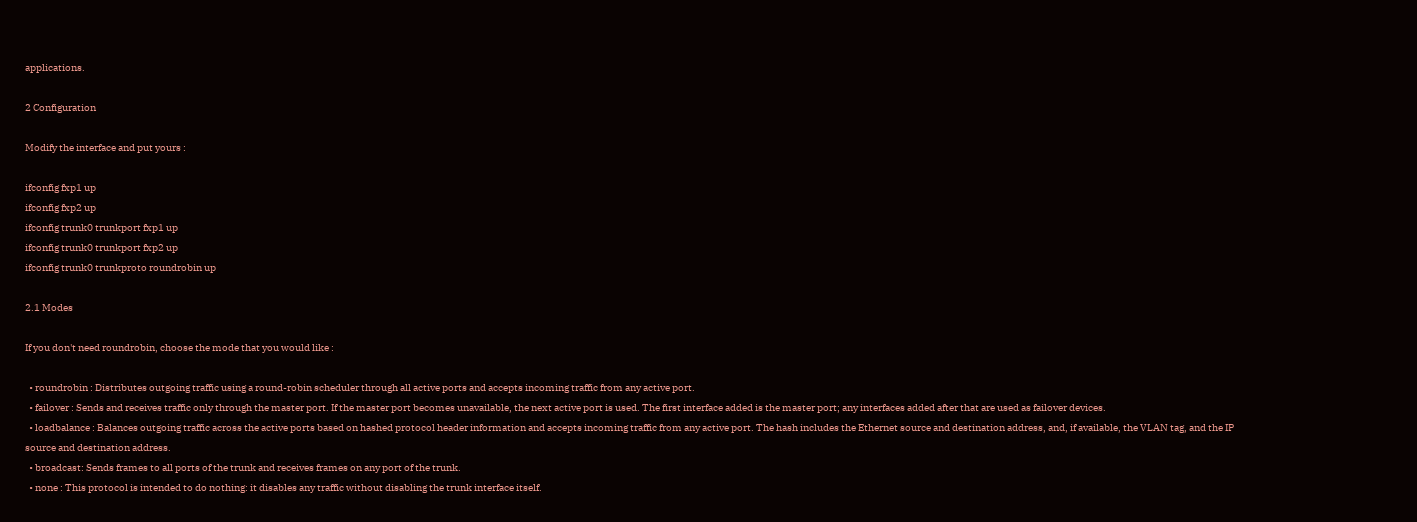applications.

2 Configuration

Modify the interface and put yours :

ifconfig fxp1 up
ifconfig fxp2 up
ifconfig trunk0 trunkport fxp1 up
ifconfig trunk0 trunkport fxp2 up
ifconfig trunk0 trunkproto roundrobin up

2.1 Modes

If you don't need roundrobin, choose the mode that you would like :

  • roundrobin : Distributes outgoing traffic using a round-robin scheduler through all active ports and accepts incoming traffic from any active port.
  • failover : Sends and receives traffic only through the master port. If the master port becomes unavailable, the next active port is used. The first interface added is the master port; any interfaces added after that are used as failover devices.
  • loadbalance : Balances outgoing traffic across the active ports based on hashed protocol header information and accepts incoming traffic from any active port. The hash includes the Ethernet source and destination address, and, if available, the VLAN tag, and the IP source and destination address.
  • broadcast: Sends frames to all ports of the trunk and receives frames on any port of the trunk.
  • none : This protocol is intended to do nothing: it disables any traffic without disabling the trunk interface itself.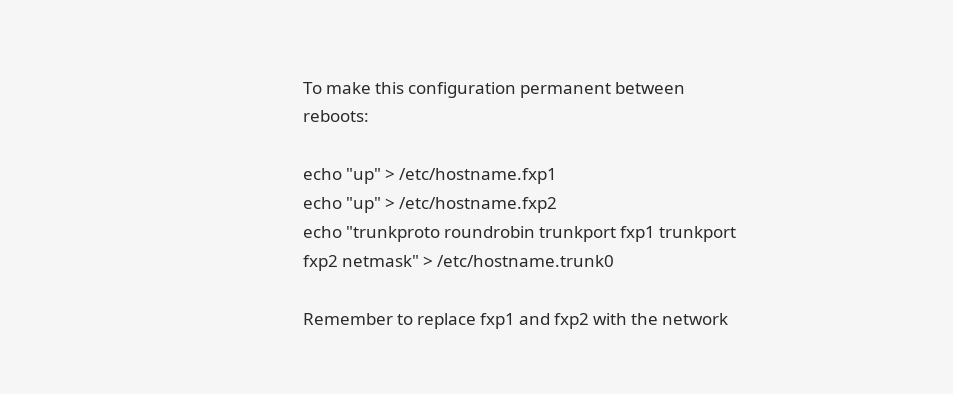To make this configuration permanent between reboots:

echo "up" > /etc/hostname.fxp1
echo "up" > /etc/hostname.fxp2
echo "trunkproto roundrobin trunkport fxp1 trunkport fxp2 netmask" > /etc/hostname.trunk0

Remember to replace fxp1 and fxp2 with the network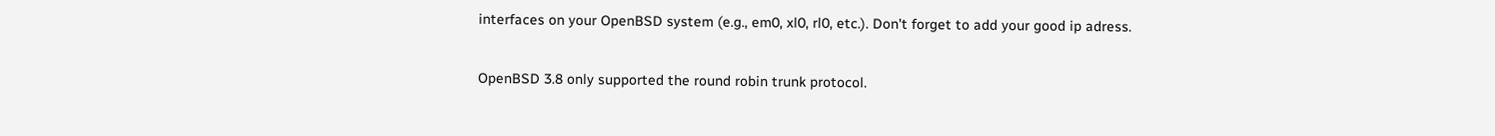interfaces on your OpenBSD system (e.g., em0, xl0, rl0, etc.). Don't forget to add your good ip adress.

OpenBSD 3.8 only supported the round robin trunk protocol.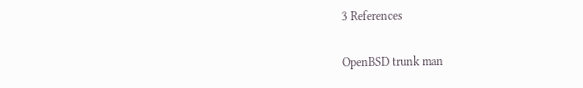3 References

OpenBSD trunk man